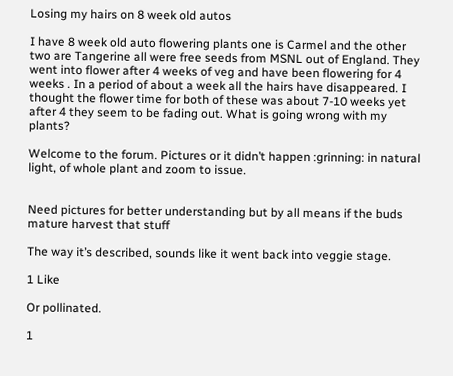Losing my hairs on 8 week old autos

I have 8 week old auto flowering plants one is Carmel and the other two are Tangerine all were free seeds from MSNL out of England. They went into flower after 4 weeks of veg and have been flowering for 4 weeks . In a period of about a week all the hairs have disappeared. I thought the flower time for both of these was about 7-10 weeks yet after 4 they seem to be fading out. What is going wrong with my plants?

Welcome to the forum. Pictures or it didn’t happen :grinning: in natural light, of whole plant and zoom to issue.


Need pictures for better understanding but by all means if the buds mature harvest that stuff

The way it’s described, sounds like it went back into veggie stage.

1 Like

Or pollinated.

1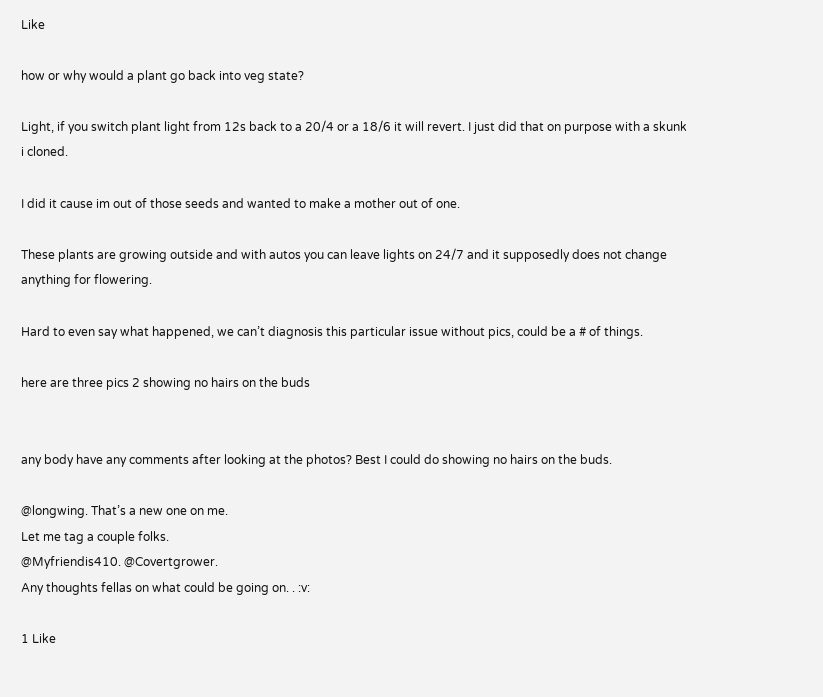Like

how or why would a plant go back into veg state?

Light, if you switch plant light from 12s back to a 20/4 or a 18/6 it will revert. I just did that on purpose with a skunk i cloned.

I did it cause im out of those seeds and wanted to make a mother out of one.

These plants are growing outside and with autos you can leave lights on 24/7 and it supposedly does not change anything for flowering.

Hard to even say what happened, we can’t diagnosis this particular issue without pics, could be a # of things.

here are three pics 2 showing no hairs on the buds


any body have any comments after looking at the photos? Best I could do showing no hairs on the buds.

@longwing. That’s a new one on me.
Let me tag a couple folks.
@Myfriendis410. @Covertgrower.
Any thoughts fellas on what could be going on. . :v:

1 Like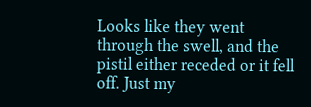Looks like they went through the swell, and the pistil either receded or it fell off. Just my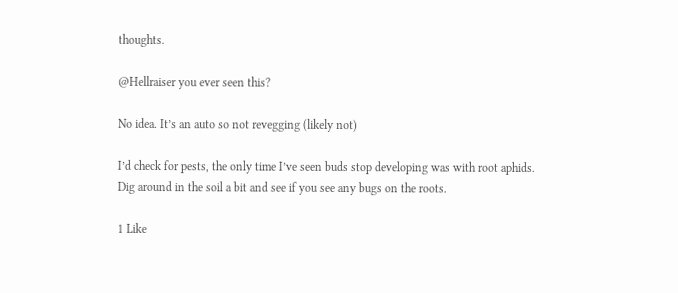thoughts.

@Hellraiser you ever seen this?

No idea. It’s an auto so not revegging (likely not)

I’d check for pests, the only time I’ve seen buds stop developing was with root aphids. Dig around in the soil a bit and see if you see any bugs on the roots.

1 Like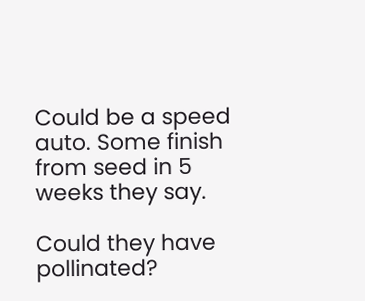Could be a speed auto. Some finish from seed in 5 weeks they say.

Could they have pollinated?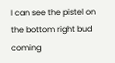I can see the pistel on the bottom right bud coming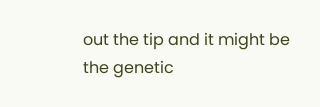out the tip and it might be the genetic